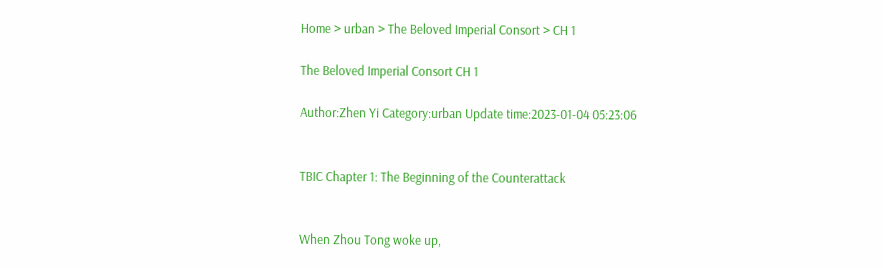Home > urban > The Beloved Imperial Consort > CH 1

The Beloved Imperial Consort CH 1

Author:Zhen Yi Category:urban Update time:2023-01-04 05:23:06


TBIC Chapter 1: The Beginning of the Counterattack


When Zhou Tong woke up,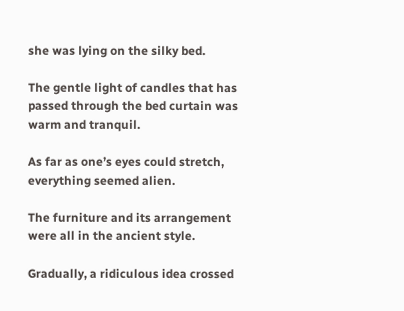she was lying on the silky bed.

The gentle light of candles that has passed through the bed curtain was warm and tranquil.

As far as one’s eyes could stretch, everything seemed alien.

The furniture and its arrangement were all in the ancient style.

Gradually, a ridiculous idea crossed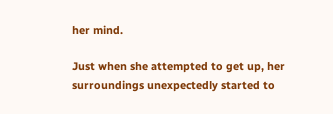her mind.

Just when she attempted to get up, her surroundings unexpectedly started to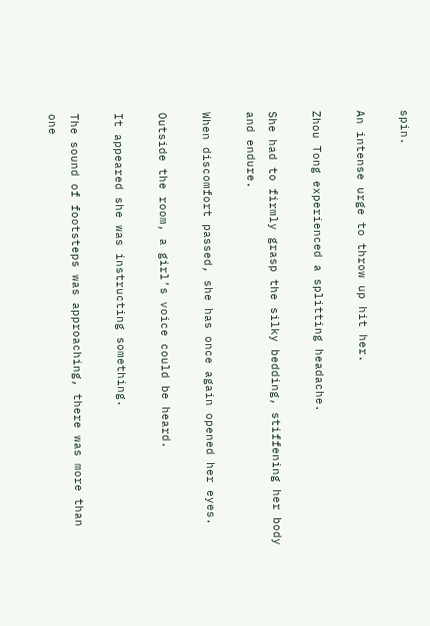spin.

An intense urge to throw up hit her.

Zhou Tong experienced a splitting headache.

She had to firmly grasp the silky bedding, stiffening her body and endure.

When discomfort passed, she has once again opened her eyes.

Outside the room, a girl’s voice could be heard.

It appeared she was instructing something.

The sound of footsteps was approaching, there was more than one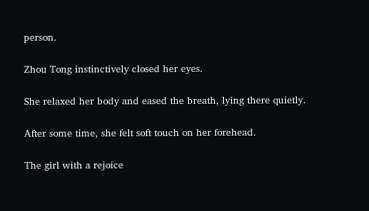person.

Zhou Tong instinctively closed her eyes.

She relaxed her body and eased the breath, lying there quietly.

After some time, she felt soft touch on her forehead.

The girl with a rejoice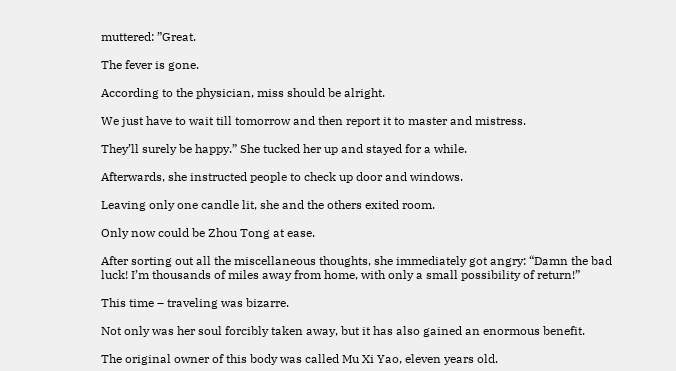muttered: ”Great.

The fever is gone.

According to the physician, miss should be alright.

We just have to wait till tomorrow and then report it to master and mistress.

They’ll surely be happy.” She tucked her up and stayed for a while.

Afterwards, she instructed people to check up door and windows.

Leaving only one candle lit, she and the others exited room.

Only now could be Zhou Tong at ease.

After sorting out all the miscellaneous thoughts, she immediately got angry: “Damn the bad luck! I’m thousands of miles away from home, with only a small possibility of return!”

This time – traveling was bizarre.

Not only was her soul forcibly taken away, but it has also gained an enormous benefit.

The original owner of this body was called Mu Xi Yao, eleven years old.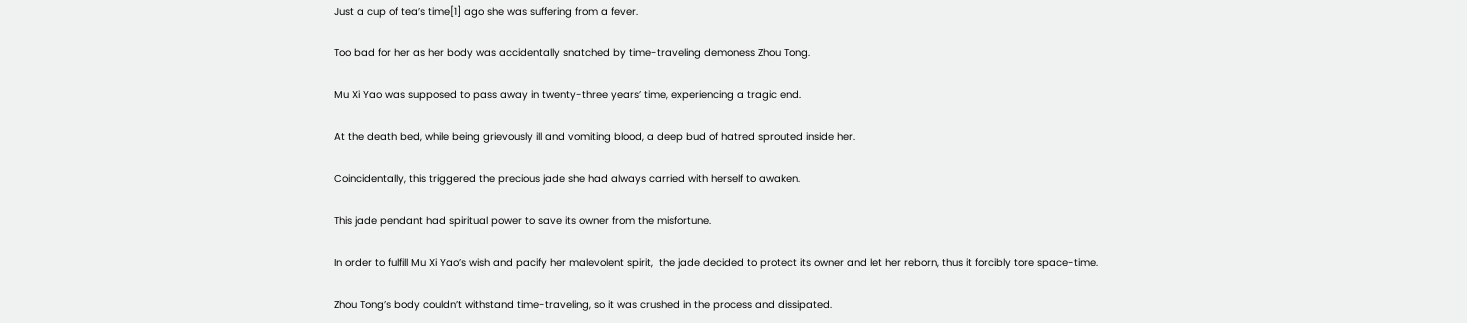Just a cup of tea’s time[1] ago she was suffering from a fever.

Too bad for her as her body was accidentally snatched by time-traveling demoness Zhou Tong.

Mu Xi Yao was supposed to pass away in twenty-three years’ time, experiencing a tragic end.

At the death bed, while being grievously ill and vomiting blood, a deep bud of hatred sprouted inside her.

Coincidentally, this triggered the precious jade she had always carried with herself to awaken.

This jade pendant had spiritual power to save its owner from the misfortune.

In order to fulfill Mu Xi Yao’s wish and pacify her malevolent spirit,  the jade decided to protect its owner and let her reborn, thus it forcibly tore space-time.

Zhou Tong’s body couldn’t withstand time-traveling, so it was crushed in the process and dissipated.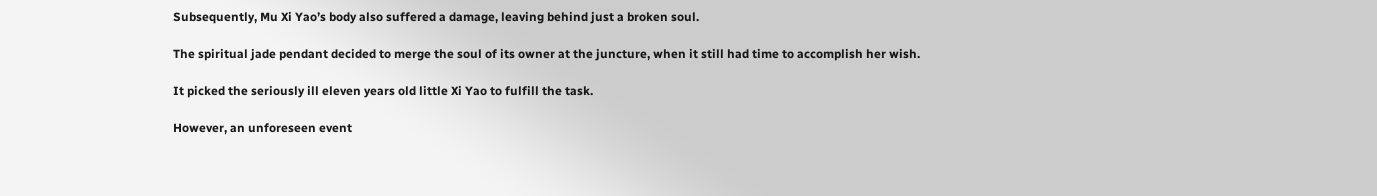Subsequently, Mu Xi Yao’s body also suffered a damage, leaving behind just a broken soul.

The spiritual jade pendant decided to merge the soul of its owner at the juncture, when it still had time to accomplish her wish.

It picked the seriously ill eleven years old little Xi Yao to fulfill the task.

However, an unforeseen event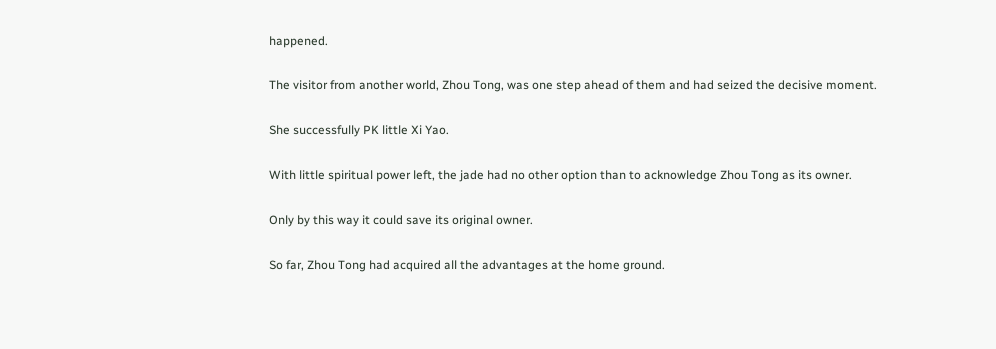happened.

The visitor from another world, Zhou Tong, was one step ahead of them and had seized the decisive moment.

She successfully PK little Xi Yao.

With little spiritual power left, the jade had no other option than to acknowledge Zhou Tong as its owner.

Only by this way it could save its original owner.

So far, Zhou Tong had acquired all the advantages at the home ground.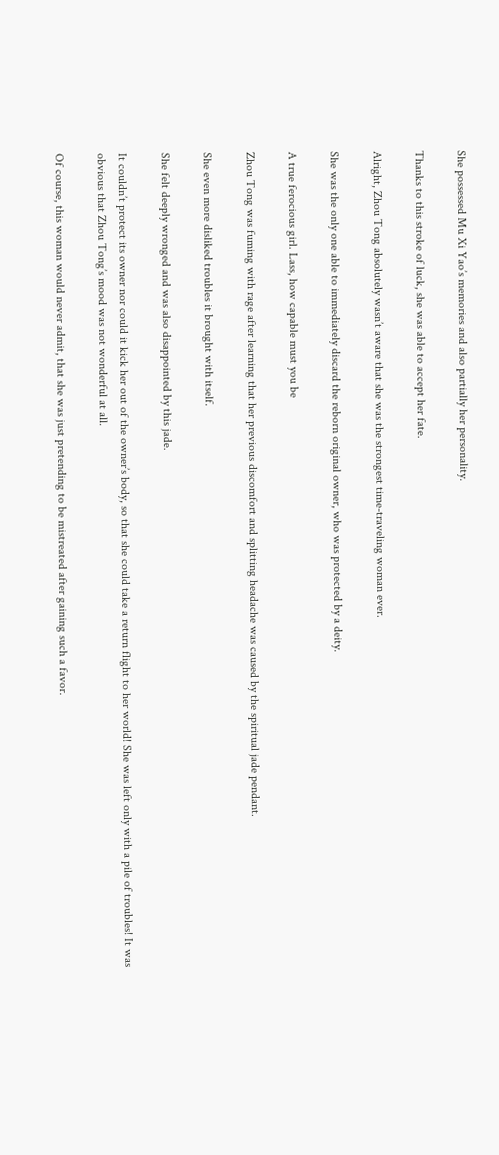She possessed Mu Xi Yao’s memories and also partially her personality.

Thanks to this stroke of luck, she was able to accept her fate.

Alright, Zhou Tong absolutely wasn’t aware that she was the strongest time-traveling woman ever.

She was the only one able to immediately discard the reborn original owner, who was protected by a deity.

A true ferocious girl. Lass, how capable must you be

Zhou Tong was fuming with rage after learning that her previous discomfort and splitting headache was caused by the spiritual jade pendant.

She even more disliked troubles it brought with itself.

She felt deeply wronged and was also disappointed by this jade.

It couldn’t protect its owner nor could it kick her out of the owner’s body, so that she could take a return flight to her world! She was left only with a pile of troubles! It was obvious that Zhou Tong’s mood was not wonderful at all.

Of course, this woman would never admit, that she was just pretending to be mistreated after gaining such a favor.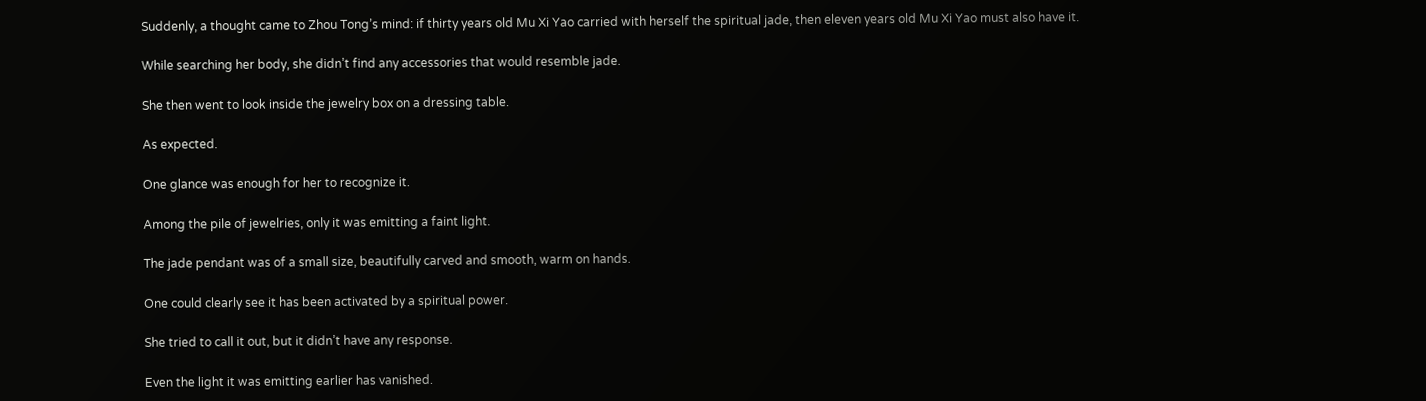Suddenly, a thought came to Zhou Tong’s mind: if thirty years old Mu Xi Yao carried with herself the spiritual jade, then eleven years old Mu Xi Yao must also have it.

While searching her body, she didn’t find any accessories that would resemble jade.

She then went to look inside the jewelry box on a dressing table.

As expected.

One glance was enough for her to recognize it.

Among the pile of jewelries, only it was emitting a faint light.

The jade pendant was of a small size, beautifully carved and smooth, warm on hands.

One could clearly see it has been activated by a spiritual power.

She tried to call it out, but it didn’t have any response.

Even the light it was emitting earlier has vanished.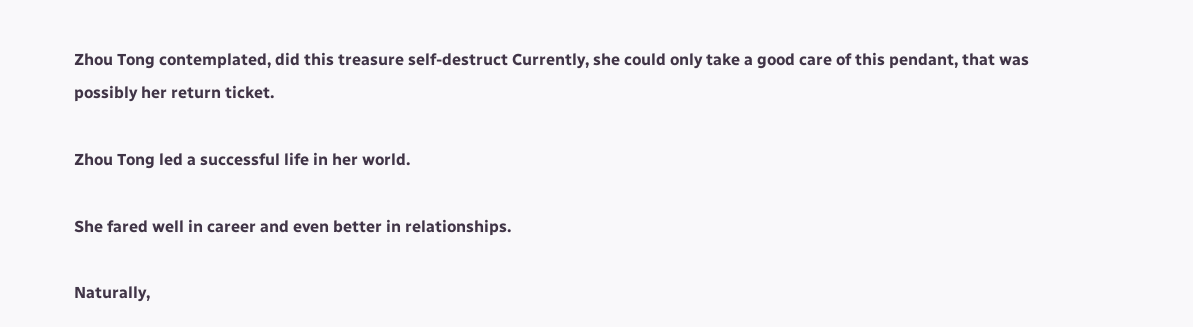Zhou Tong contemplated, did this treasure self-destruct Currently, she could only take a good care of this pendant, that was possibly her return ticket.

Zhou Tong led a successful life in her world.

She fared well in career and even better in relationships.

Naturally,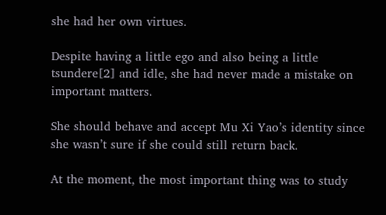she had her own virtues.

Despite having a little ego and also being a little tsundere[2] and idle, she had never made a mistake on important matters.

She should behave and accept Mu Xi Yao’s identity since she wasn’t sure if she could still return back.

At the moment, the most important thing was to study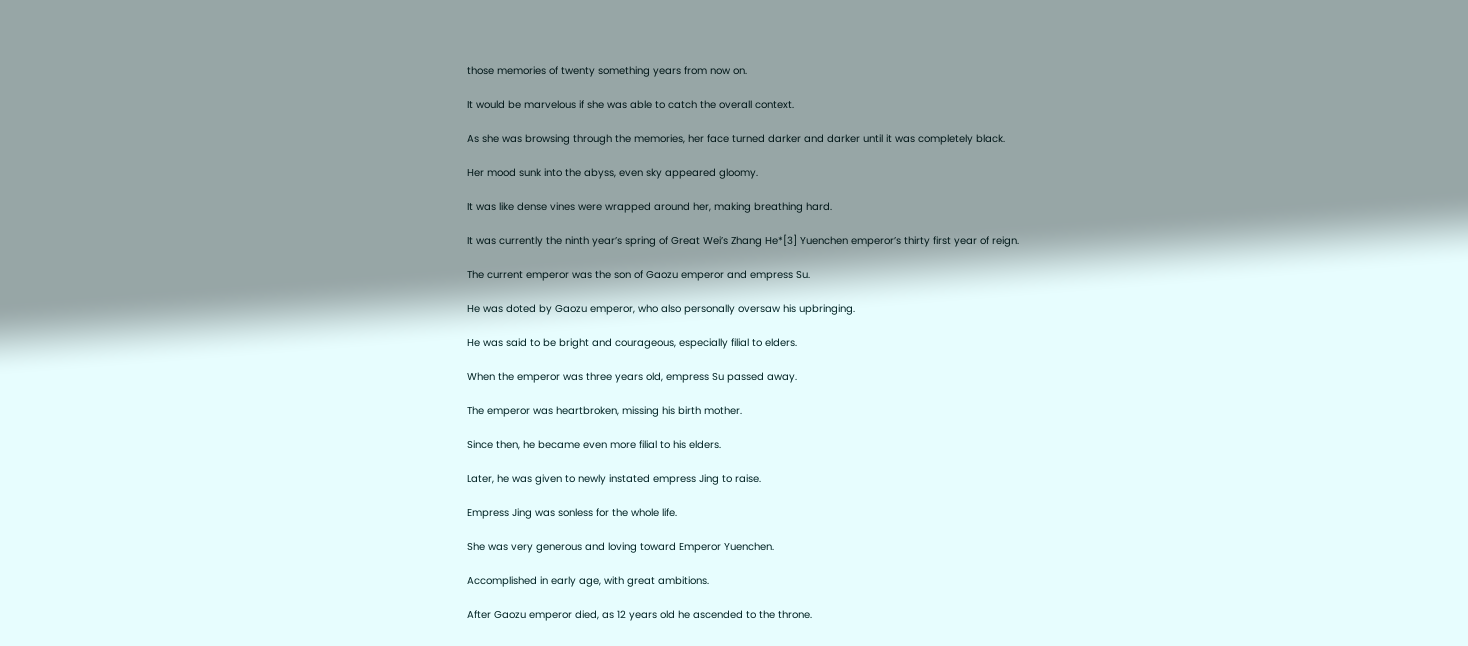those memories of twenty something years from now on.

It would be marvelous if she was able to catch the overall context.

As she was browsing through the memories, her face turned darker and darker until it was completely black.

Her mood sunk into the abyss, even sky appeared gloomy.

It was like dense vines were wrapped around her, making breathing hard.

It was currently the ninth year’s spring of Great Wei’s Zhang He*[3] Yuenchen emperor’s thirty first year of reign.

The current emperor was the son of Gaozu emperor and empress Su.

He was doted by Gaozu emperor, who also personally oversaw his upbringing.

He was said to be bright and courageous, especially filial to elders.

When the emperor was three years old, empress Su passed away.

The emperor was heartbroken, missing his birth mother.

Since then, he became even more filial to his elders.

Later, he was given to newly instated empress Jing to raise.

Empress Jing was sonless for the whole life.

She was very generous and loving toward Emperor Yuenchen.

Accomplished in early age, with great ambitions.

After Gaozu emperor died, as 12 years old he ascended to the throne.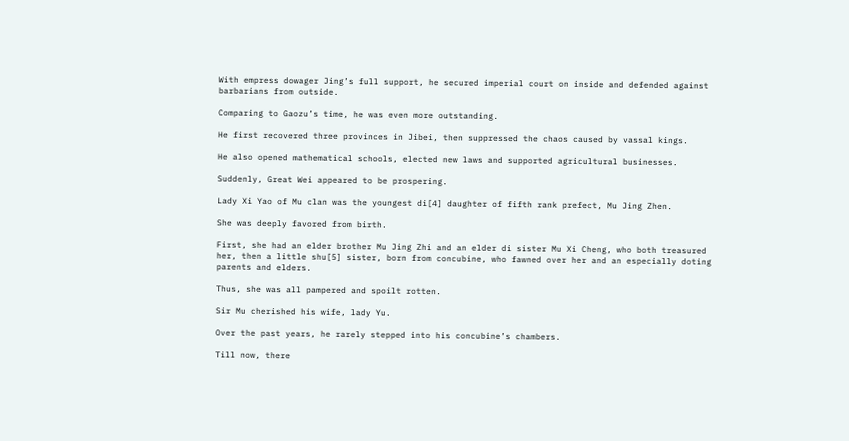With empress dowager Jing’s full support, he secured imperial court on inside and defended against barbarians from outside.

Comparing to Gaozu’s time, he was even more outstanding.

He first recovered three provinces in Jibei, then suppressed the chaos caused by vassal kings.

He also opened mathematical schools, elected new laws and supported agricultural businesses.

Suddenly, Great Wei appeared to be prospering.

Lady Xi Yao of Mu clan was the youngest di[4] daughter of fifth rank prefect, Mu Jing Zhen.

She was deeply favored from birth.

First, she had an elder brother Mu Jing Zhi and an elder di sister Mu Xi Cheng, who both treasured her, then a little shu[5] sister, born from concubine, who fawned over her and an especially doting parents and elders.

Thus, she was all pampered and spoilt rotten.

Sir Mu cherished his wife, lady Yu.

Over the past years, he rarely stepped into his concubine’s chambers.

Till now, there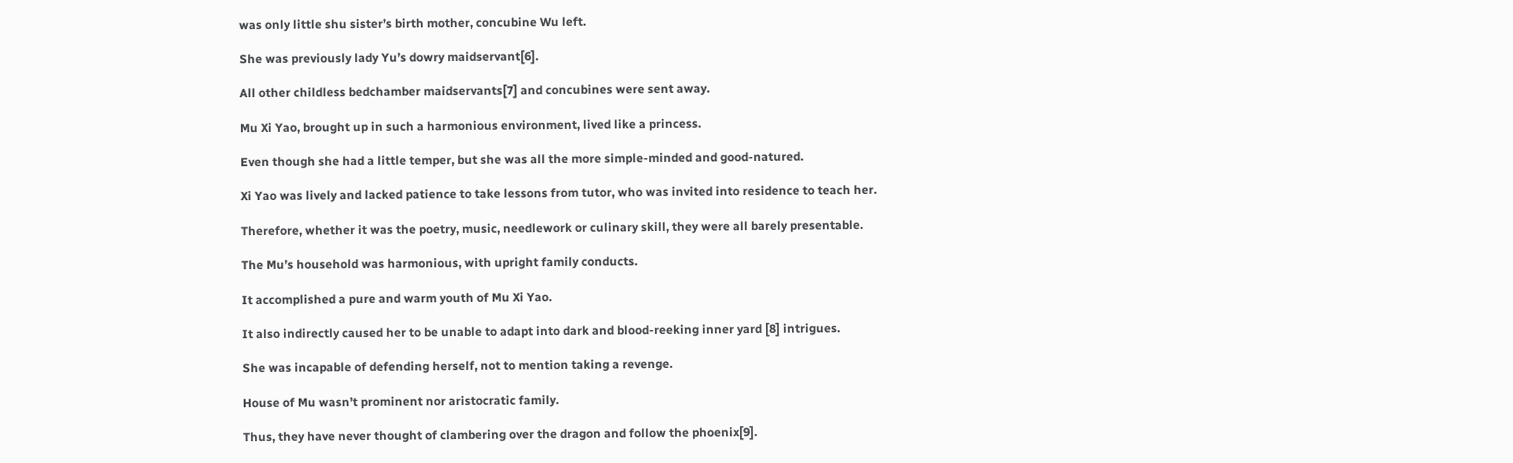was only little shu sister’s birth mother, concubine Wu left.

She was previously lady Yu’s dowry maidservant[6].

All other childless bedchamber maidservants[7] and concubines were sent away.

Mu Xi Yao, brought up in such a harmonious environment, lived like a princess.

Even though she had a little temper, but she was all the more simple-minded and good-natured.

Xi Yao was lively and lacked patience to take lessons from tutor, who was invited into residence to teach her.

Therefore, whether it was the poetry, music, needlework or culinary skill, they were all barely presentable.

The Mu’s household was harmonious, with upright family conducts.

It accomplished a pure and warm youth of Mu Xi Yao.

It also indirectly caused her to be unable to adapt into dark and blood-reeking inner yard [8] intrigues.

She was incapable of defending herself, not to mention taking a revenge.

House of Mu wasn’t prominent nor aristocratic family.

Thus, they have never thought of clambering over the dragon and follow the phoenix[9].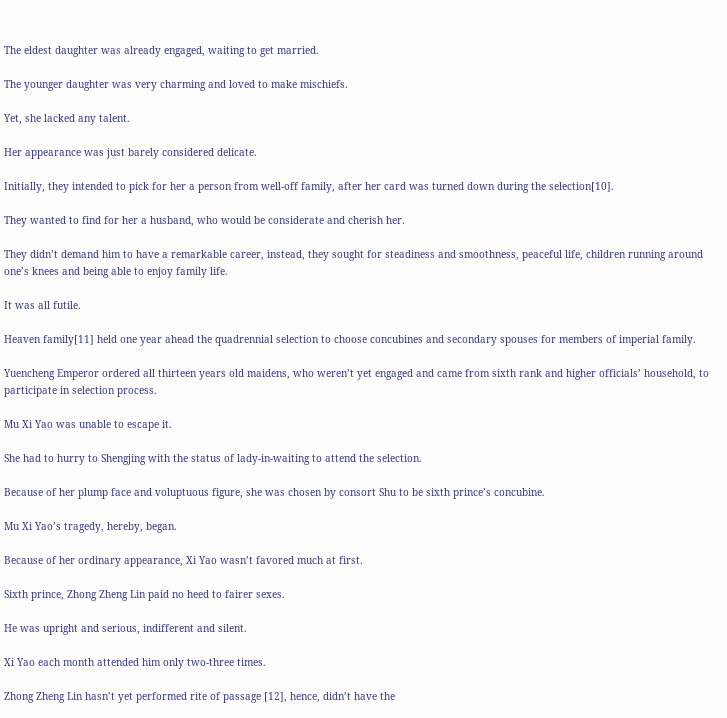The eldest daughter was already engaged, waiting to get married.

The younger daughter was very charming and loved to make mischiefs.

Yet, she lacked any talent.

Her appearance was just barely considered delicate.

Initially, they intended to pick for her a person from well-off family, after her card was turned down during the selection[10].

They wanted to find for her a husband, who would be considerate and cherish her.

They didn’t demand him to have a remarkable career, instead, they sought for steadiness and smoothness, peaceful life, children running around one’s knees and being able to enjoy family life.

It was all futile.

Heaven family[11] held one year ahead the quadrennial selection to choose concubines and secondary spouses for members of imperial family.

Yuencheng Emperor ordered all thirteen years old maidens, who weren’t yet engaged and came from sixth rank and higher officials’ household, to participate in selection process.

Mu Xi Yao was unable to escape it.

She had to hurry to Shengjing with the status of lady-in-waiting to attend the selection.

Because of her plump face and voluptuous figure, she was chosen by consort Shu to be sixth prince’s concubine.

Mu Xi Yao’s tragedy, hereby, began.

Because of her ordinary appearance, Xi Yao wasn’t favored much at first.

Sixth prince, Zhong Zheng Lin paid no heed to fairer sexes.

He was upright and serious, indifferent and silent.

Xi Yao each month attended him only two-three times.

Zhong Zheng Lin hasn’t yet performed rite of passage [12], hence, didn’t have the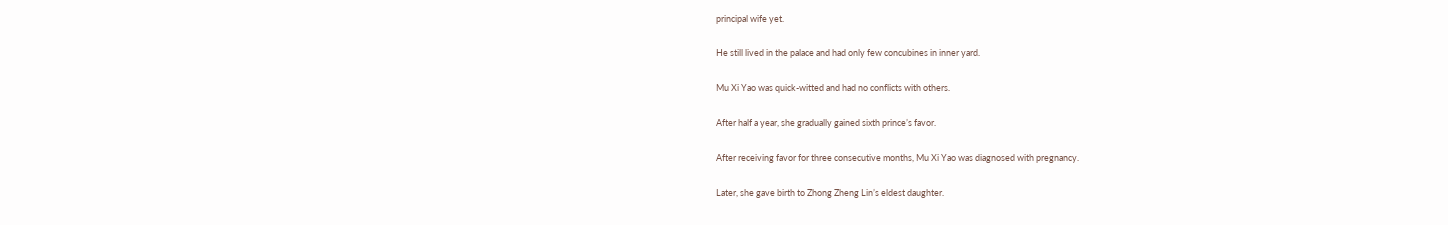principal wife yet.

He still lived in the palace and had only few concubines in inner yard.

Mu Xi Yao was quick-witted and had no conflicts with others.

After half a year, she gradually gained sixth prince’s favor.

After receiving favor for three consecutive months, Mu Xi Yao was diagnosed with pregnancy.

Later, she gave birth to Zhong Zheng Lin’s eldest daughter.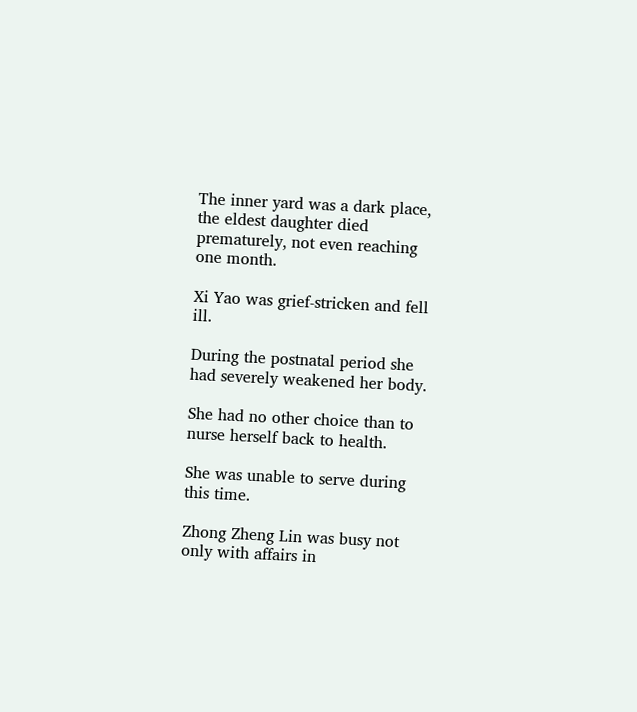The inner yard was a dark place, the eldest daughter died prematurely, not even reaching one month.

Xi Yao was grief-stricken and fell ill.

During the postnatal period she had severely weakened her body.

She had no other choice than to nurse herself back to health.

She was unable to serve during this time.

Zhong Zheng Lin was busy not only with affairs in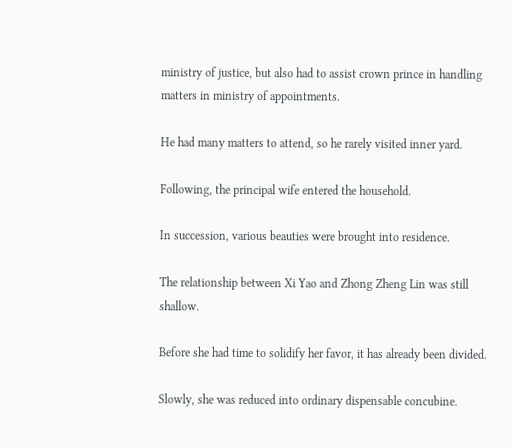ministry of justice, but also had to assist crown prince in handling matters in ministry of appointments.

He had many matters to attend, so he rarely visited inner yard.

Following, the principal wife entered the household.

In succession, various beauties were brought into residence.

The relationship between Xi Yao and Zhong Zheng Lin was still shallow.

Before she had time to solidify her favor, it has already been divided.

Slowly, she was reduced into ordinary dispensable concubine.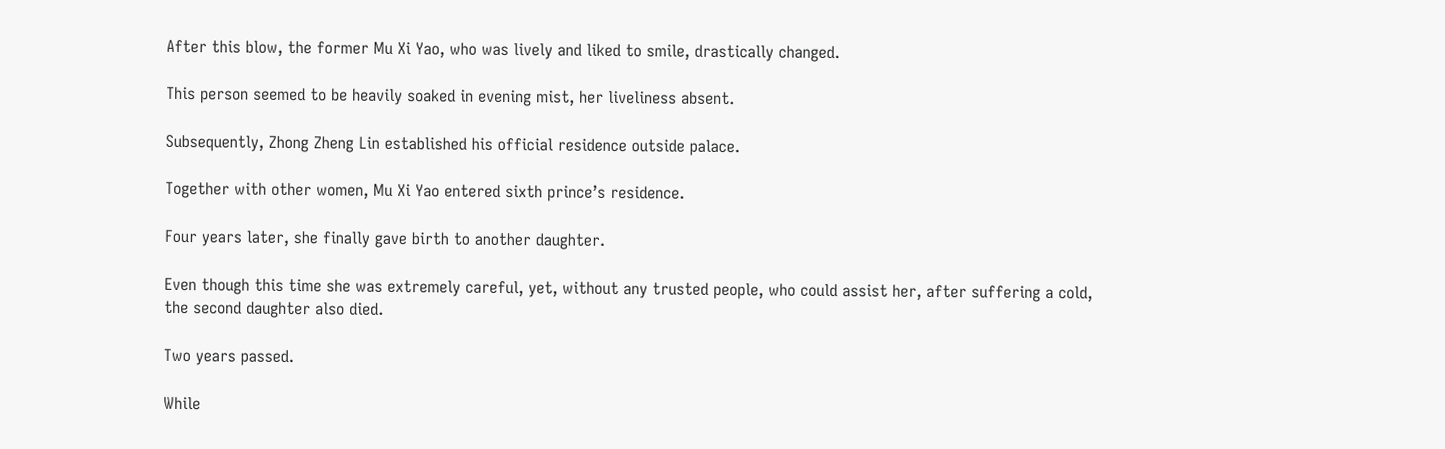After this blow, the former Mu Xi Yao, who was lively and liked to smile, drastically changed.

This person seemed to be heavily soaked in evening mist, her liveliness absent.

Subsequently, Zhong Zheng Lin established his official residence outside palace.

Together with other women, Mu Xi Yao entered sixth prince’s residence.

Four years later, she finally gave birth to another daughter.

Even though this time she was extremely careful, yet, without any trusted people, who could assist her, after suffering a cold, the second daughter also died.

Two years passed.

While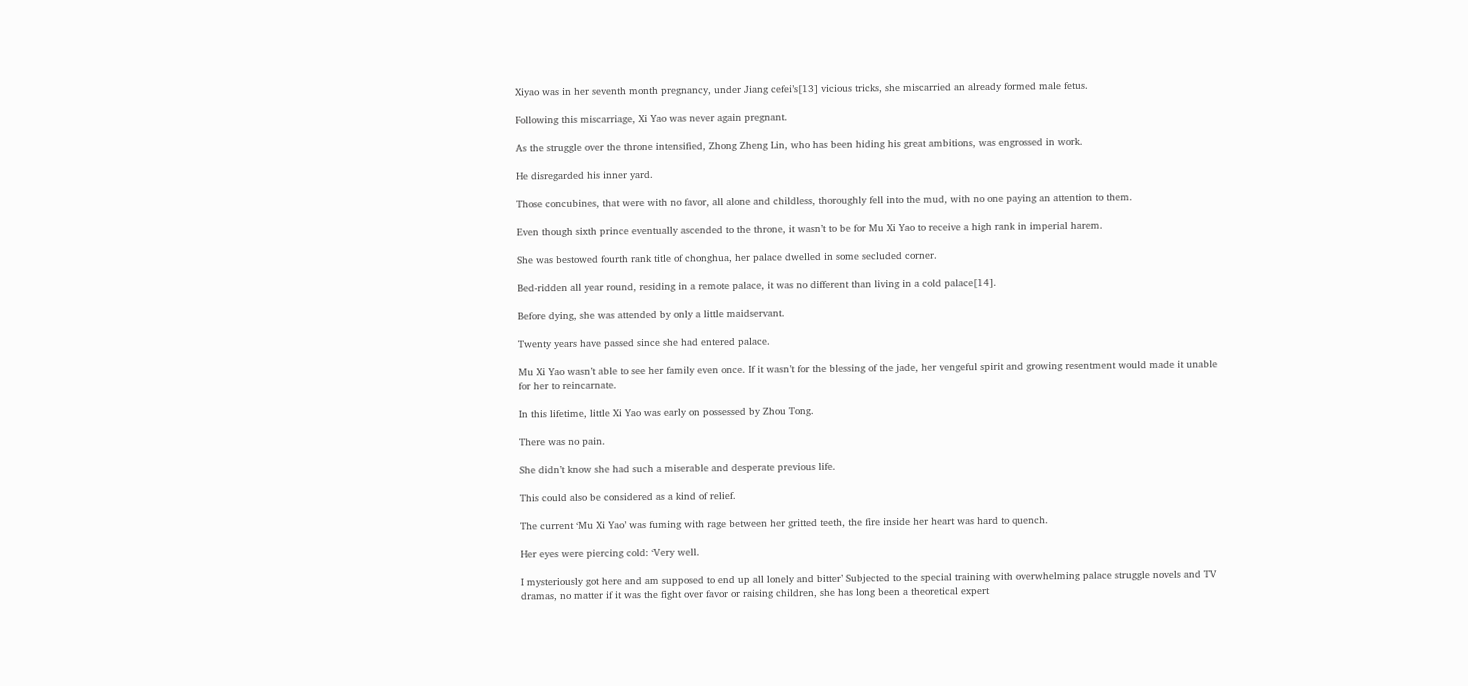Xiyao was in her seventh month pregnancy, under Jiang cefei’s[13] vicious tricks, she miscarried an already formed male fetus.

Following this miscarriage, Xi Yao was never again pregnant.

As the struggle over the throne intensified, Zhong Zheng Lin, who has been hiding his great ambitions, was engrossed in work.

He disregarded his inner yard.

Those concubines, that were with no favor, all alone and childless, thoroughly fell into the mud, with no one paying an attention to them.

Even though sixth prince eventually ascended to the throne, it wasn’t to be for Mu Xi Yao to receive a high rank in imperial harem.

She was bestowed fourth rank title of chonghua, her palace dwelled in some secluded corner.

Bed-ridden all year round, residing in a remote palace, it was no different than living in a cold palace[14].

Before dying, she was attended by only a little maidservant.

Twenty years have passed since she had entered palace.

Mu Xi Yao wasn’t able to see her family even once. If it wasn’t for the blessing of the jade, her vengeful spirit and growing resentment would made it unable for her to reincarnate.

In this lifetime, little Xi Yao was early on possessed by Zhou Tong.

There was no pain.

She didn’t know she had such a miserable and desperate previous life.

This could also be considered as a kind of relief.

The current ‘Mu Xi Yao’ was fuming with rage between her gritted teeth, the fire inside her heart was hard to quench.

Her eyes were piercing cold: ‘Very well.

I mysteriously got here and am supposed to end up all lonely and bitter’ Subjected to the special training with overwhelming palace struggle novels and TV dramas, no matter if it was the fight over favor or raising children, she has long been a theoretical expert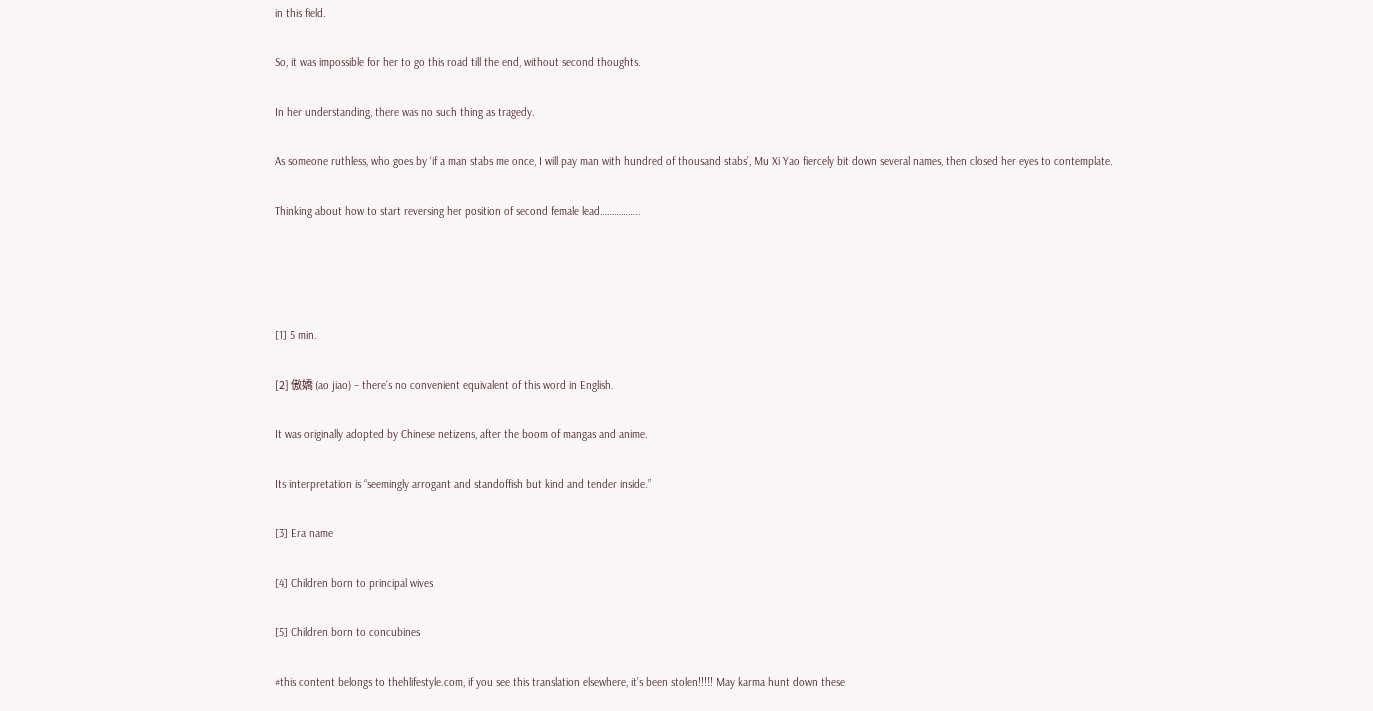in this field.

So, it was impossible for her to go this road till the end, without second thoughts.

In her understanding, there was no such thing as tragedy.

As someone ruthless, who goes by ‘if a man stabs me once, I will pay man with hundred of thousand stabs’, Mu Xi Yao fiercely bit down several names, then closed her eyes to contemplate.

Thinking about how to start reversing her position of second female lead……………..




[1] 5 min.

[2] 傲嬌 (ao jiao) – there’s no convenient equivalent of this word in English.

It was originally adopted by Chinese netizens, after the boom of mangas and anime.

Its interpretation is “seemingly arrogant and standoffish but kind and tender inside.”

[3] Era name

[4] Children born to principal wives

[5] Children born to concubines

#this content belongs to thehlifestyle.com, if you see this translation elsewhere, it’s been stolen!!!!! May karma hunt down these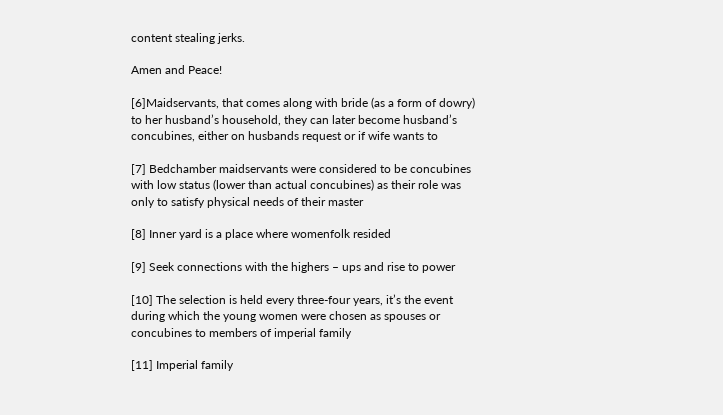content stealing jerks.

Amen and Peace!

[6]Maidservants, that comes along with bride (as a form of dowry) to her husband’s household, they can later become husband’s concubines, either on husbands request or if wife wants to

[7] Bedchamber maidservants were considered to be concubines with low status (lower than actual concubines) as their role was only to satisfy physical needs of their master

[8] Inner yard is a place where womenfolk resided

[9] Seek connections with the highers – ups and rise to power

[10] The selection is held every three-four years, it’s the event during which the young women were chosen as spouses or concubines to members of imperial family

[11] Imperial family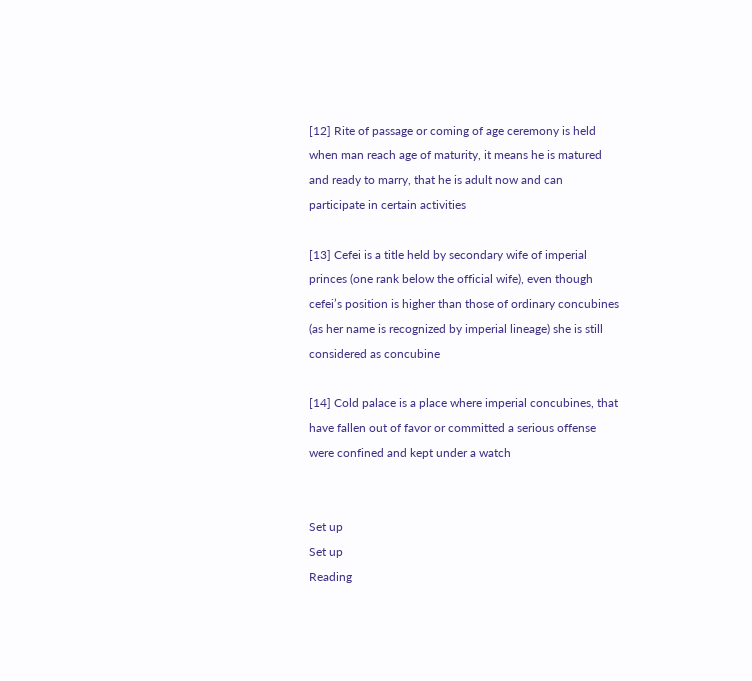[12] Rite of passage or coming of age ceremony is held when man reach age of maturity, it means he is matured and ready to marry, that he is adult now and can participate in certain activities

[13] Cefei is a title held by secondary wife of imperial princes (one rank below the official wife), even though cefei’s position is higher than those of ordinary concubines (as her name is recognized by imperial lineage) she is still considered as concubine

[14] Cold palace is a place where imperial concubines, that have fallen out of favor or committed a serious offense were confined and kept under a watch


Set up
Set up
Reading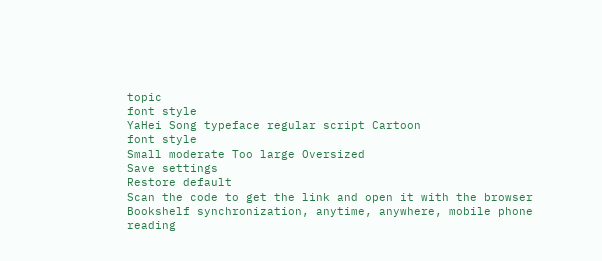topic
font style
YaHei Song typeface regular script Cartoon
font style
Small moderate Too large Oversized
Save settings
Restore default
Scan the code to get the link and open it with the browser
Bookshelf synchronization, anytime, anywhere, mobile phone reading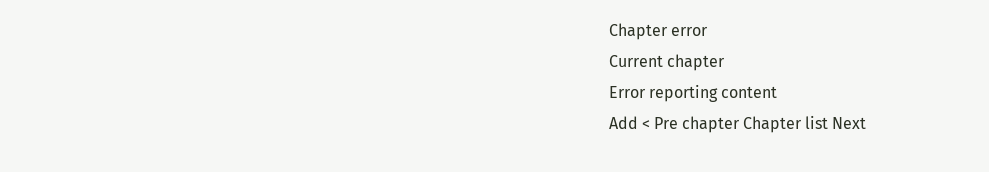Chapter error
Current chapter
Error reporting content
Add < Pre chapter Chapter list Next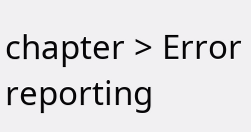chapter > Error reporting